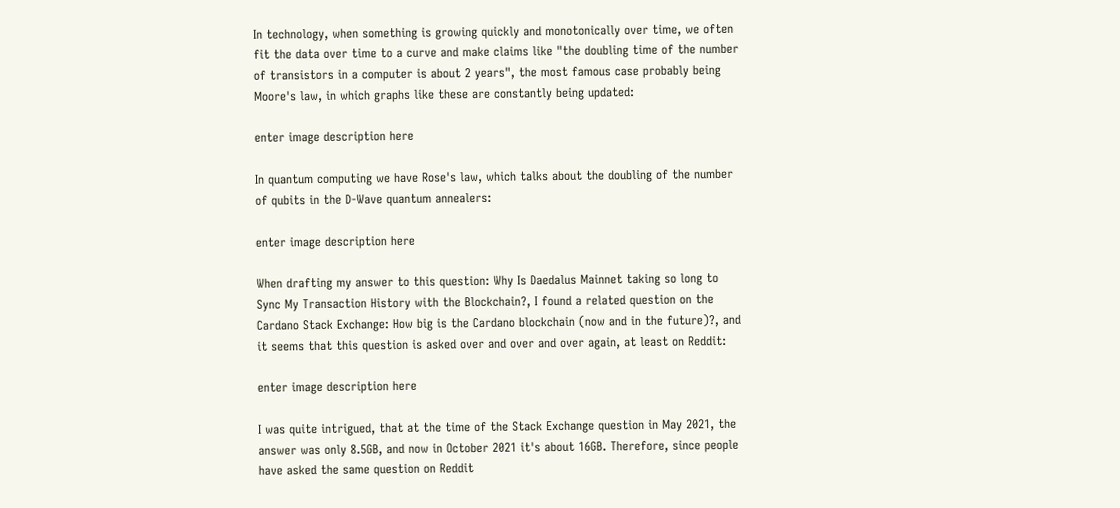In technology, when something is growing quickly and monotonically over time, we often fit the data over time to a curve and make claims like "the doubling time of the number of transistors in a computer is about 2 years", the most famous case probably being Moore's law, in which graphs like these are constantly being updated:

enter image description here

In quantum computing we have Rose's law, which talks about the doubling of the number of qubits in the D-Wave quantum annealers:

enter image description here

When drafting my answer to this question: Why Is Daedalus Mainnet taking so long to Sync My Transaction History with the Blockchain?, I found a related question on the Cardano Stack Exchange: How big is the Cardano blockchain (now and in the future)?, and it seems that this question is asked over and over and over again, at least on Reddit:

enter image description here

I was quite intrigued, that at the time of the Stack Exchange question in May 2021, the answer was only 8.5GB, and now in October 2021 it's about 16GB. Therefore, since people have asked the same question on Reddit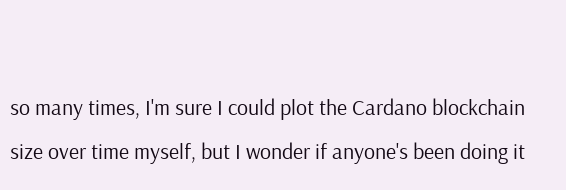so many times, I'm sure I could plot the Cardano blockchain size over time myself, but I wonder if anyone's been doing it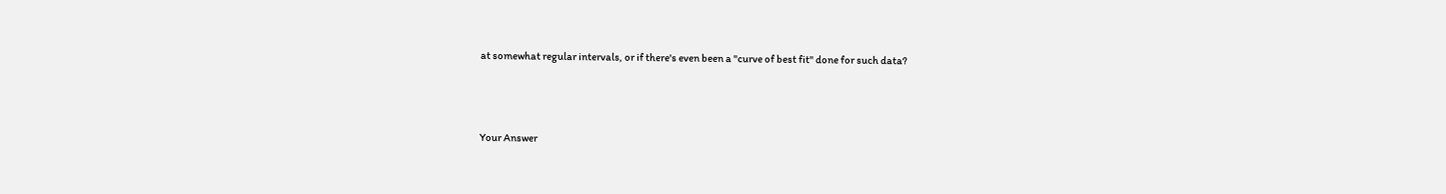at somewhat regular intervals, or if there's even been a "curve of best fit" done for such data?



Your Answer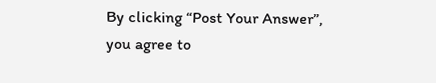By clicking “Post Your Answer”, you agree to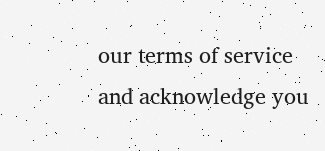our terms of service and acknowledge you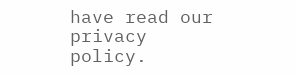have read our privacy policy.